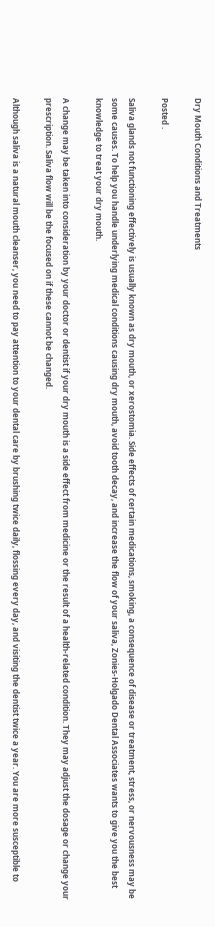Dry Mouth Conditions and Treatments

Posted .

Saliva glands not functioning effectively is usually known as dry mouth, or xerostomia. Side effects of certain medications, smoking, a consequence of disease or treatment, stress, or nervousness may be some causes. To help you handle underlying medical conditions causing dry mouth, avoid tooth decay, and increase the flow of your saliva, Zonies-Holgado Dental Associates wants to give you the best knowledge to treat your dry mouth.

A change may be taken into consideration by your doctor or dentist if your dry mouth is a side effect from medicine or the result of a health-related condition. They may adjust the dosage or change your prescription. Saliva flow will be the focused on if these cannot be changed.

Although saliva is a natural mouth cleanser, you need to pay attention to your dental care by brushing twice daily, flossing every day, and visiting the dentist twice a year. You are more susceptible to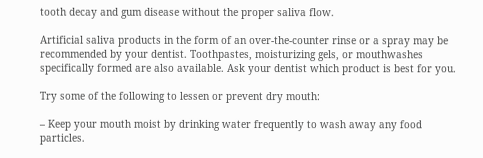tooth decay and gum disease without the proper saliva flow.

Artificial saliva products in the form of an over-the-counter rinse or a spray may be recommended by your dentist. Toothpastes, moisturizing gels, or mouthwashes specifically formed are also available. Ask your dentist which product is best for you.

Try some of the following to lessen or prevent dry mouth:

– Keep your mouth moist by drinking water frequently to wash away any food particles.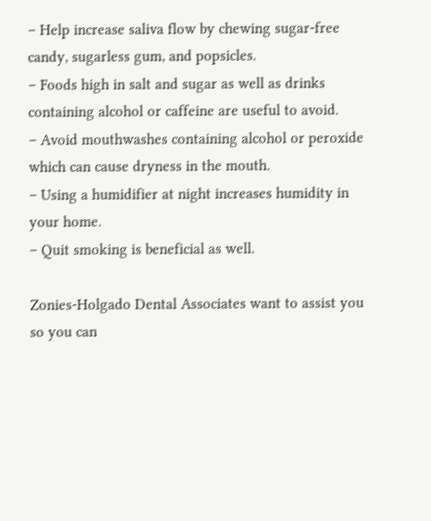– Help increase saliva flow by chewing sugar-free candy, sugarless gum, and popsicles.
– Foods high in salt and sugar as well as drinks containing alcohol or caffeine are useful to avoid.
– Avoid mouthwashes containing alcohol or peroxide which can cause dryness in the mouth.
– Using a humidifier at night increases humidity in your home.
– Quit smoking is beneficial as well.

Zonies-Holgado Dental Associates want to assist you so you can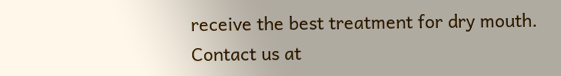receive the best treatment for dry mouth. Contact us at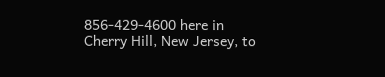856-429-4600 here in Cherry Hill, New Jersey, to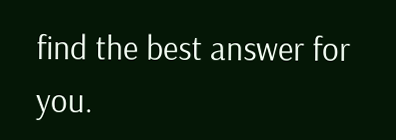find the best answer for you.